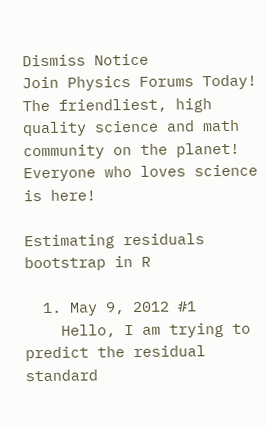Dismiss Notice
Join Physics Forums Today!
The friendliest, high quality science and math community on the planet! Everyone who loves science is here!

Estimating residuals bootstrap in R

  1. May 9, 2012 #1
    Hello, I am trying to predict the residual standard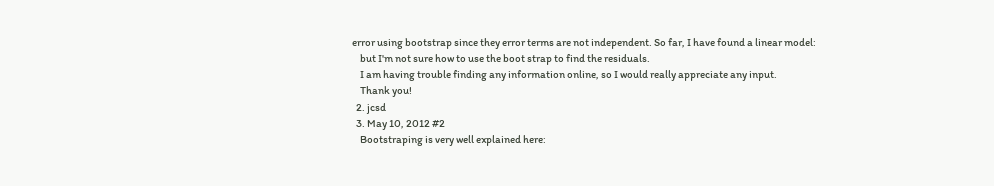error using bootstrap since they error terms are not independent. So far, I have found a linear model:
    but I'm not sure how to use the boot strap to find the residuals.
    I am having trouble finding any information online, so I would really appreciate any input.
    Thank you!
  2. jcsd
  3. May 10, 2012 #2
    Bootstraping is very well explained here: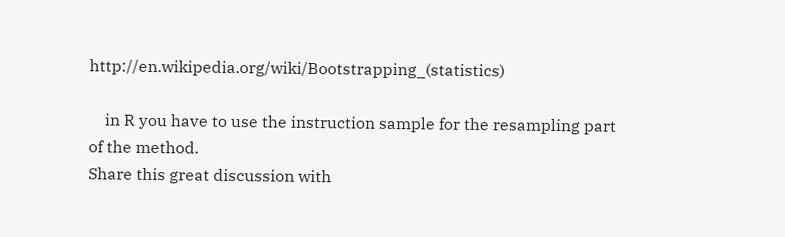http://en.wikipedia.org/wiki/Bootstrapping_(statistics)

    in R you have to use the instruction sample for the resampling part of the method.
Share this great discussion with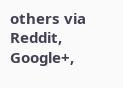others via Reddit, Google+,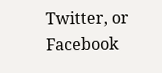Twitter, or Facebook